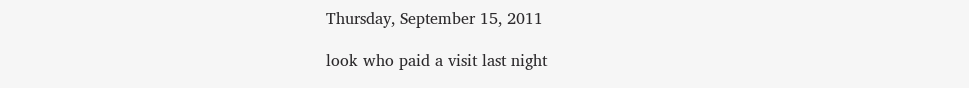Thursday, September 15, 2011

look who paid a visit last night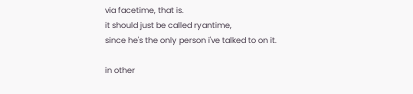via facetime, that is.
it should just be called ryantime,
since he's the only person i've talked to on it.

in other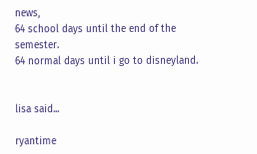news,
64 school days until the end of the semester.
64 normal days until i go to disneyland.


lisa said...

ryantime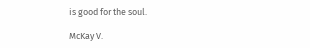is good for the soul.

McKay V.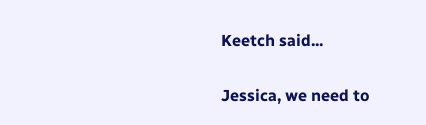Keetch said...

Jessica, we need to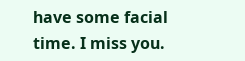have some facial time. I miss you.